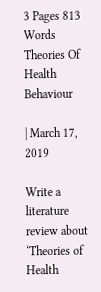3 Pages 813 Words Theories Of Health Behaviour

| March 17, 2019

Write a literature review about ‘Theories of Health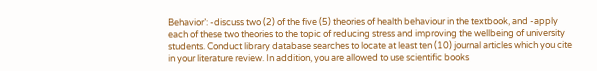Behavior’: -discuss two (2) of the five (5) theories of health behaviour in the textbook, and -apply each of these two theories to the topic of reducing stress and improving the wellbeing of university students. Conduct library database searches to locate at least ten (10) journal articles which you cite in your literature review. In addition, you are allowed to use scientific books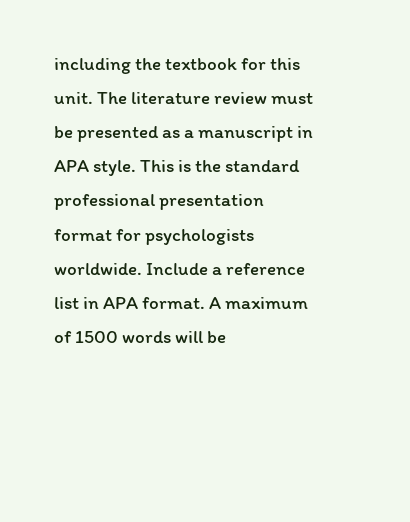including the textbook for this unit. The literature review must be presented as a manuscript in APA style. This is the standard professional presentation format for psychologists worldwide. Include a reference list in APA format. A maximum of 1500 words will be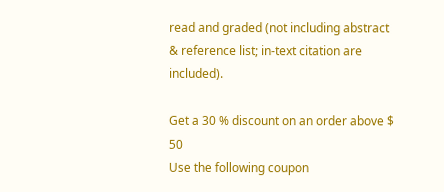read and graded (not including abstract & reference list; in-text citation are included).

Get a 30 % discount on an order above $ 50
Use the following coupon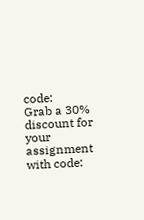code:
Grab a 30% discount for your assignment with code: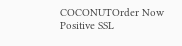COCONUTOrder Now
Positive SSL